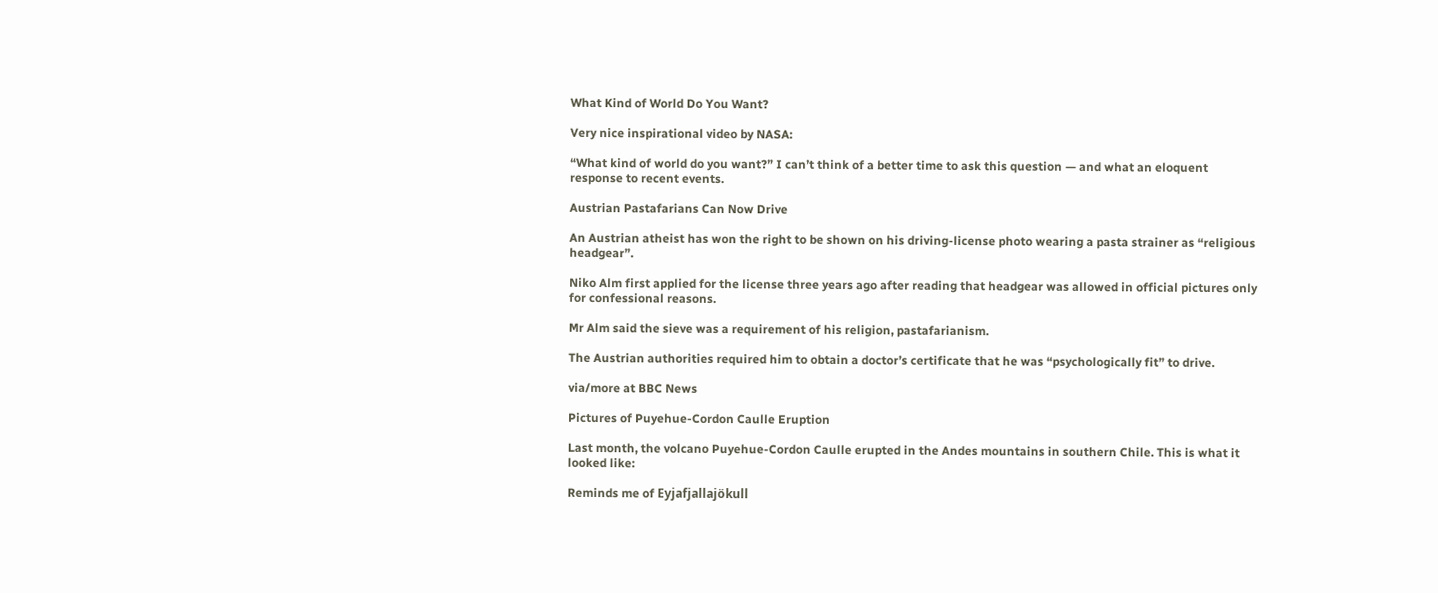What Kind of World Do You Want?

Very nice inspirational video by NASA:

“What kind of world do you want?” I can’t think of a better time to ask this question — and what an eloquent response to recent events.

Austrian Pastafarians Can Now Drive

An Austrian atheist has won the right to be shown on his driving-license photo wearing a pasta strainer as “religious headgear”.

Niko Alm first applied for the license three years ago after reading that headgear was allowed in official pictures only for confessional reasons.

Mr Alm said the sieve was a requirement of his religion, pastafarianism.

The Austrian authorities required him to obtain a doctor’s certificate that he was “psychologically fit” to drive.

via/more at BBC News

Pictures of Puyehue-Cordon Caulle Eruption

Last month, the volcano Puyehue-Cordon Caulle erupted in the Andes mountains in southern Chile. This is what it looked like:

Reminds me of Eyjafjallajökull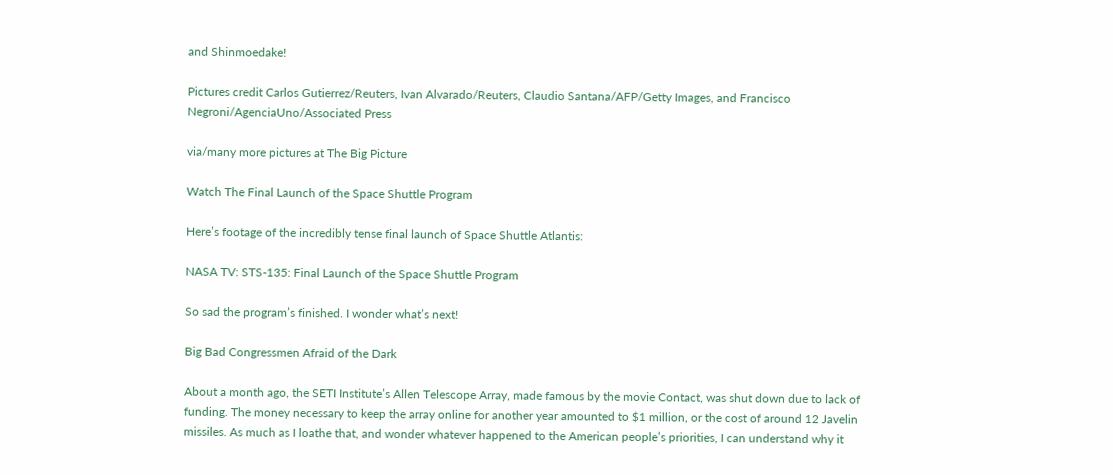and Shinmoedake!

Pictures credit Carlos Gutierrez/Reuters, Ivan Alvarado/Reuters, Claudio Santana/AFP/Getty Images, and Francisco Negroni/AgenciaUno/Associated Press

via/many more pictures at The Big Picture

Watch The Final Launch of the Space Shuttle Program

Here’s footage of the incredibly tense final launch of Space Shuttle Atlantis:

NASA TV: STS-135: Final Launch of the Space Shuttle Program

So sad the program’s finished. I wonder what’s next!

Big Bad Congressmen Afraid of the Dark

About a month ago, the SETI Institute’s Allen Telescope Array, made famous by the movie Contact, was shut down due to lack of funding. The money necessary to keep the array online for another year amounted to $1 million, or the cost of around 12 Javelin missiles. As much as I loathe that, and wonder whatever happened to the American people’s priorities, I can understand why it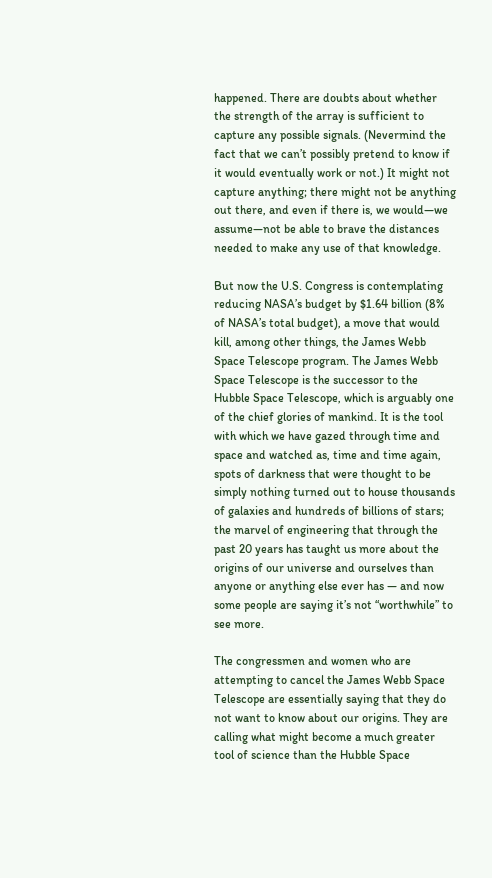happened. There are doubts about whether the strength of the array is sufficient to capture any possible signals. (Nevermind the fact that we can’t possibly pretend to know if it would eventually work or not.) It might not capture anything; there might not be anything out there, and even if there is, we would—we assume—not be able to brave the distances needed to make any use of that knowledge.

But now the U.S. Congress is contemplating reducing NASA’s budget by $1.64 billion (8% of NASA’s total budget), a move that would kill, among other things, the James Webb Space Telescope program. The James Webb Space Telescope is the successor to the Hubble Space Telescope, which is arguably one of the chief glories of mankind. It is the tool with which we have gazed through time and space and watched as, time and time again, spots of darkness that were thought to be simply nothing turned out to house thousands of galaxies and hundreds of billions of stars; the marvel of engineering that through the past 20 years has taught us more about the origins of our universe and ourselves than anyone or anything else ever has — and now some people are saying it’s not “worthwhile” to see more.

The congressmen and women who are attempting to cancel the James Webb Space Telescope are essentially saying that they do not want to know about our origins. They are calling what might become a much greater tool of science than the Hubble Space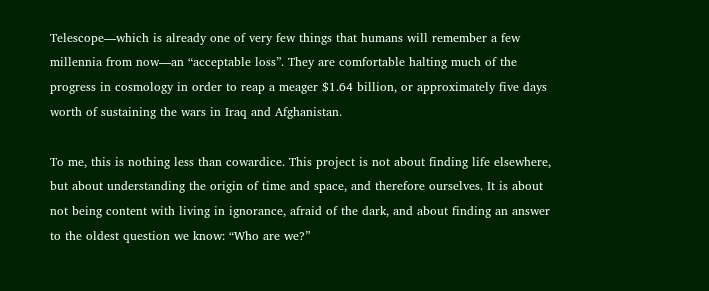Telescope—which is already one of very few things that humans will remember a few millennia from now—an “acceptable loss”. They are comfortable halting much of the progress in cosmology in order to reap a meager $1.64 billion, or approximately five days worth of sustaining the wars in Iraq and Afghanistan.

To me, this is nothing less than cowardice. This project is not about finding life elsewhere, but about understanding the origin of time and space, and therefore ourselves. It is about not being content with living in ignorance, afraid of the dark, and about finding an answer to the oldest question we know: “Who are we?”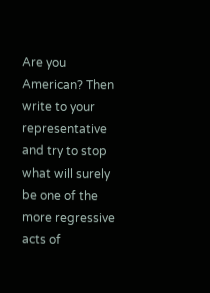Are you American? Then write to your representative and try to stop what will surely be one of the more regressive acts of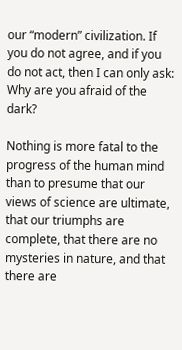our “modern” civilization. If you do not agree, and if you do not act, then I can only ask: Why are you afraid of the dark?

Nothing is more fatal to the progress of the human mind than to presume that our views of science are ultimate, that our triumphs are complete, that there are no mysteries in nature, and that there are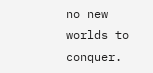no new worlds to conquer.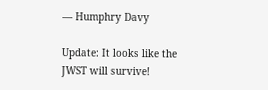— Humphry Davy

Update: It looks like the JWST will survive!